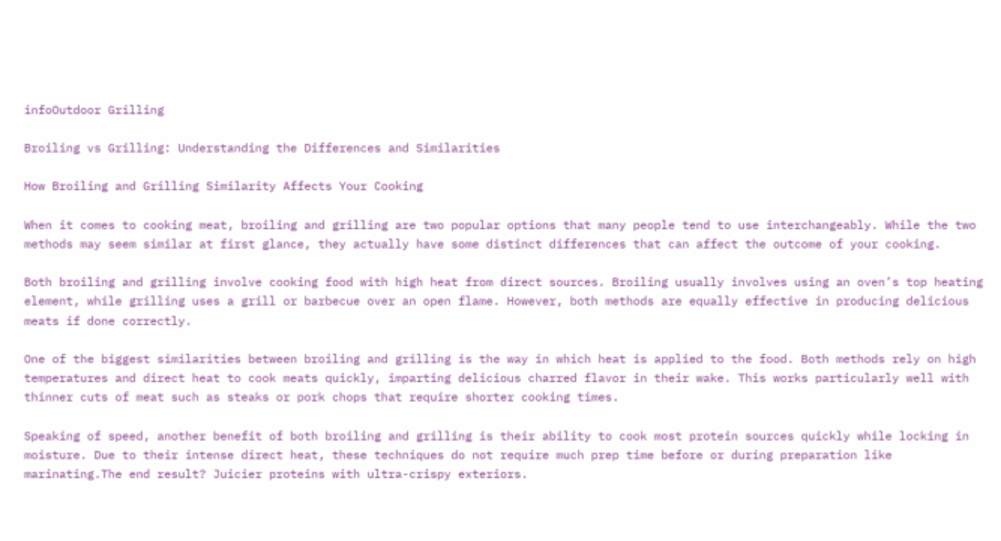infoOutdoor Grilling

Broiling vs Grilling: Understanding the Differences and Similarities

How Broiling and Grilling Similarity Affects Your Cooking

When it comes to cooking meat, broiling and grilling are two popular options that many people tend to use interchangeably. While the two methods may seem similar at first glance, they actually have some distinct differences that can affect the outcome of your cooking.

Both broiling and grilling involve cooking food with high heat from direct sources. Broiling usually involves using an oven’s top heating element, while grilling uses a grill or barbecue over an open flame. However, both methods are equally effective in producing delicious meats if done correctly.

One of the biggest similarities between broiling and grilling is the way in which heat is applied to the food. Both methods rely on high temperatures and direct heat to cook meats quickly, imparting delicious charred flavor in their wake. This works particularly well with thinner cuts of meat such as steaks or pork chops that require shorter cooking times.

Speaking of speed, another benefit of both broiling and grilling is their ability to cook most protein sources quickly while locking in moisture. Due to their intense direct heat, these techniques do not require much prep time before or during preparation like marinating.The end result? Juicier proteins with ultra-crispy exteriors.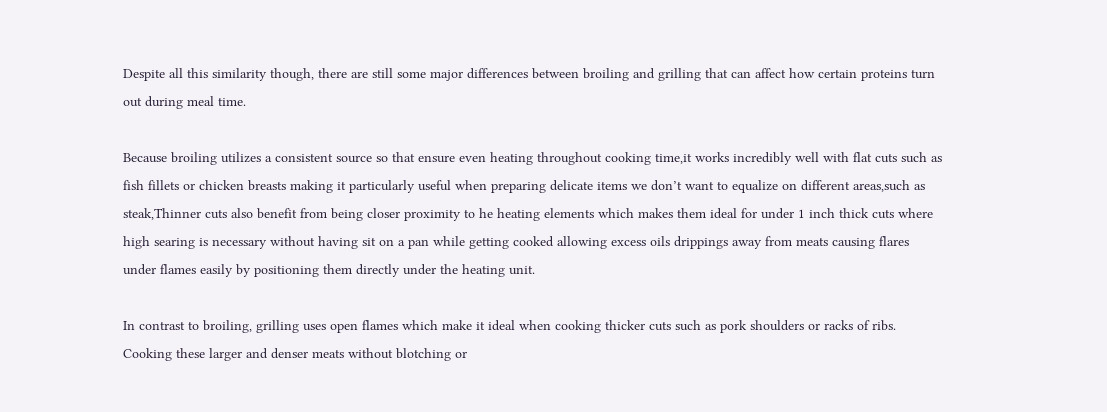Despite all this similarity though, there are still some major differences between broiling and grilling that can affect how certain proteins turn out during meal time.

Because broiling utilizes a consistent source so that ensure even heating throughout cooking time,it works incredibly well with flat cuts such as fish fillets or chicken breasts making it particularly useful when preparing delicate items we don’t want to equalize on different areas,such as steak,Thinner cuts also benefit from being closer proximity to he heating elements which makes them ideal for under 1 inch thick cuts where high searing is necessary without having sit on a pan while getting cooked allowing excess oils drippings away from meats causing flares under flames easily by positioning them directly under the heating unit.

In contrast to broiling, grilling uses open flames which make it ideal when cooking thicker cuts such as pork shoulders or racks of ribs. Cooking these larger and denser meats without blotching or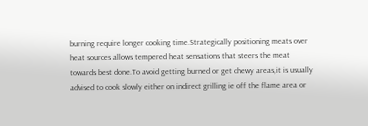burning require longer cooking time.Strategically positioning meats over heat sources allows tempered heat sensations that steers the meat towards best done.To avoid getting burned or get chewy areas,it is usually advised to cook slowly either on indirect grilling ie off the flame area or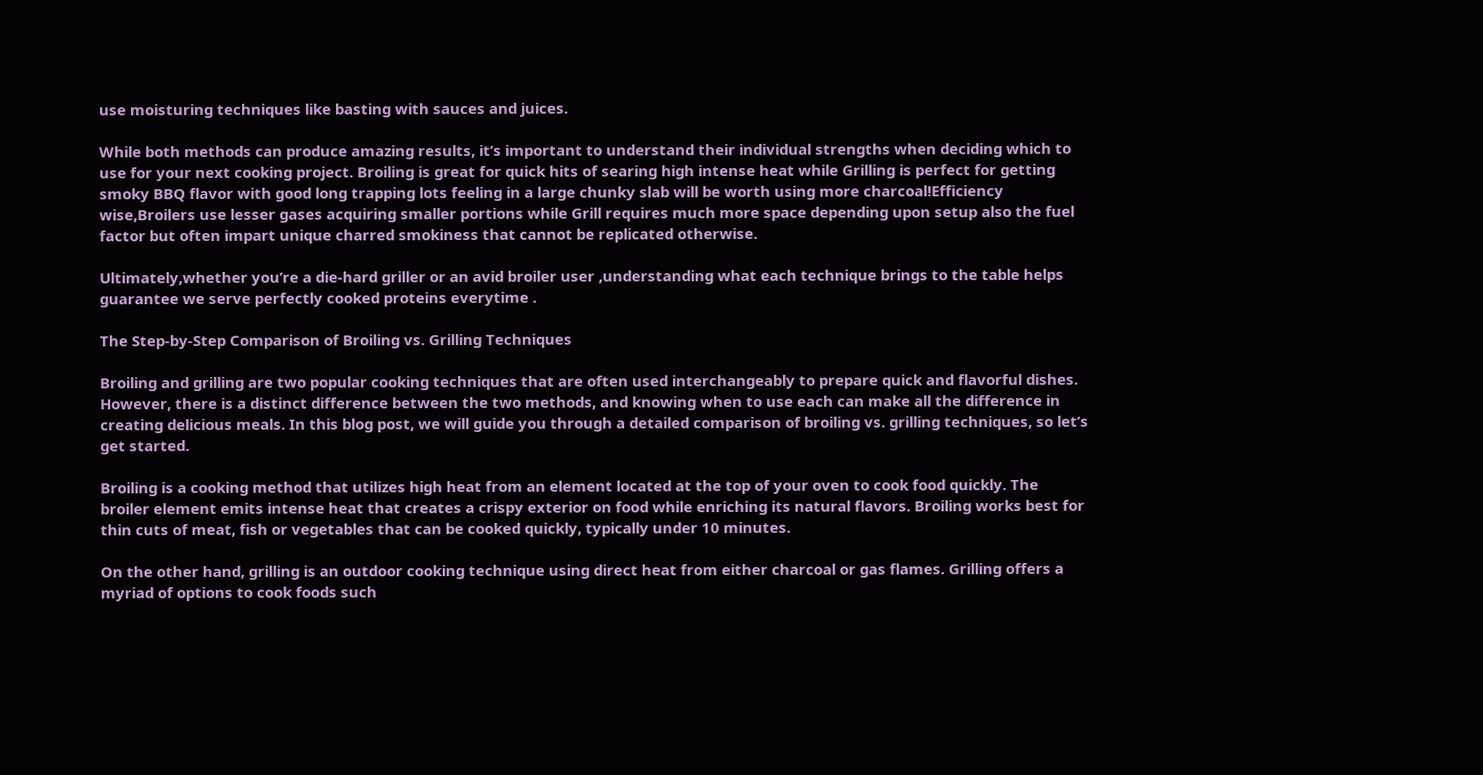use moisturing techniques like basting with sauces and juices.

While both methods can produce amazing results, it’s important to understand their individual strengths when deciding which to use for your next cooking project. Broiling is great for quick hits of searing high intense heat while Grilling is perfect for getting smoky BBQ flavor with good long trapping lots feeling in a large chunky slab will be worth using more charcoal!Efficiency wise,Broilers use lesser gases acquiring smaller portions while Grill requires much more space depending upon setup also the fuel factor but often impart unique charred smokiness that cannot be replicated otherwise.

Ultimately,whether you’re a die-hard griller or an avid broiler user ,understanding what each technique brings to the table helps guarantee we serve perfectly cooked proteins everytime .

The Step-by-Step Comparison of Broiling vs. Grilling Techniques

Broiling and grilling are two popular cooking techniques that are often used interchangeably to prepare quick and flavorful dishes. However, there is a distinct difference between the two methods, and knowing when to use each can make all the difference in creating delicious meals. In this blog post, we will guide you through a detailed comparison of broiling vs. grilling techniques, so let’s get started.

Broiling is a cooking method that utilizes high heat from an element located at the top of your oven to cook food quickly. The broiler element emits intense heat that creates a crispy exterior on food while enriching its natural flavors. Broiling works best for thin cuts of meat, fish or vegetables that can be cooked quickly, typically under 10 minutes.

On the other hand, grilling is an outdoor cooking technique using direct heat from either charcoal or gas flames. Grilling offers a myriad of options to cook foods such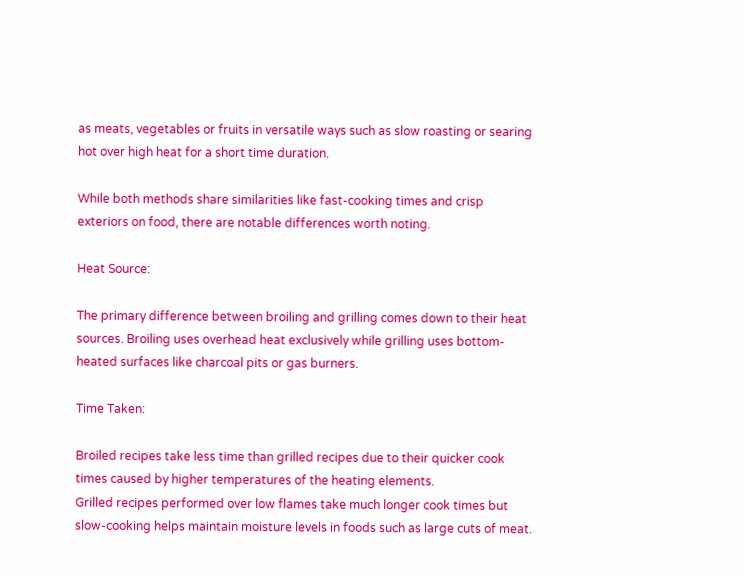as meats, vegetables or fruits in versatile ways such as slow roasting or searing hot over high heat for a short time duration.

While both methods share similarities like fast-cooking times and crisp exteriors on food, there are notable differences worth noting.

Heat Source:

The primary difference between broiling and grilling comes down to their heat sources. Broiling uses overhead heat exclusively while grilling uses bottom-heated surfaces like charcoal pits or gas burners.

Time Taken:

Broiled recipes take less time than grilled recipes due to their quicker cook times caused by higher temperatures of the heating elements.
Grilled recipes performed over low flames take much longer cook times but slow-cooking helps maintain moisture levels in foods such as large cuts of meat.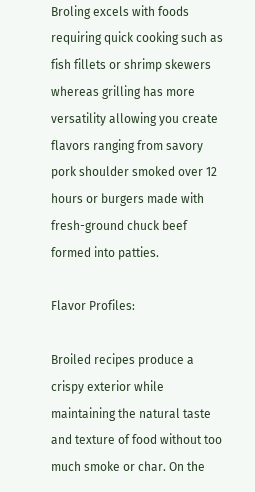Broling excels with foods requiring quick cooking such as fish fillets or shrimp skewers whereas grilling has more versatility allowing you create flavors ranging from savory pork shoulder smoked over 12 hours or burgers made with fresh-ground chuck beef formed into patties.

Flavor Profiles:

Broiled recipes produce a crispy exterior while maintaining the natural taste and texture of food without too much smoke or char. On the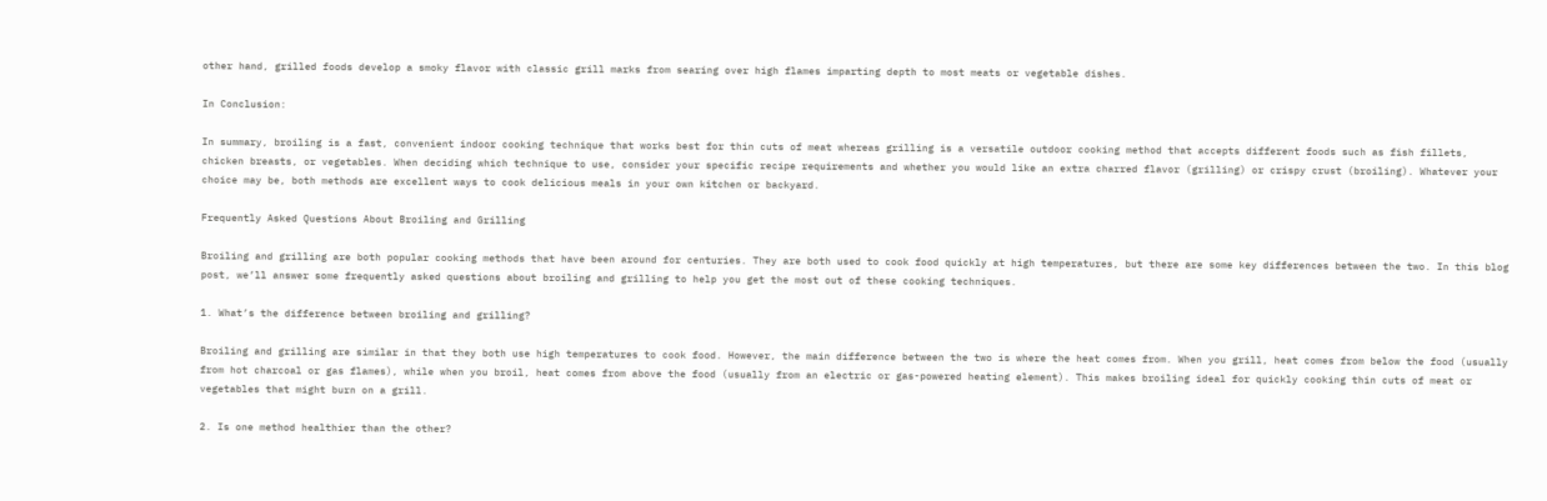other hand, grilled foods develop a smoky flavor with classic grill marks from searing over high flames imparting depth to most meats or vegetable dishes.

In Conclusion:

In summary, broiling is a fast, convenient indoor cooking technique that works best for thin cuts of meat whereas grilling is a versatile outdoor cooking method that accepts different foods such as fish fillets, chicken breasts, or vegetables. When deciding which technique to use, consider your specific recipe requirements and whether you would like an extra charred flavor (grilling) or crispy crust (broiling). Whatever your choice may be, both methods are excellent ways to cook delicious meals in your own kitchen or backyard.

Frequently Asked Questions About Broiling and Grilling

Broiling and grilling are both popular cooking methods that have been around for centuries. They are both used to cook food quickly at high temperatures, but there are some key differences between the two. In this blog post, we’ll answer some frequently asked questions about broiling and grilling to help you get the most out of these cooking techniques.

1. What’s the difference between broiling and grilling?

Broiling and grilling are similar in that they both use high temperatures to cook food. However, the main difference between the two is where the heat comes from. When you grill, heat comes from below the food (usually from hot charcoal or gas flames), while when you broil, heat comes from above the food (usually from an electric or gas-powered heating element). This makes broiling ideal for quickly cooking thin cuts of meat or vegetables that might burn on a grill.

2. Is one method healthier than the other?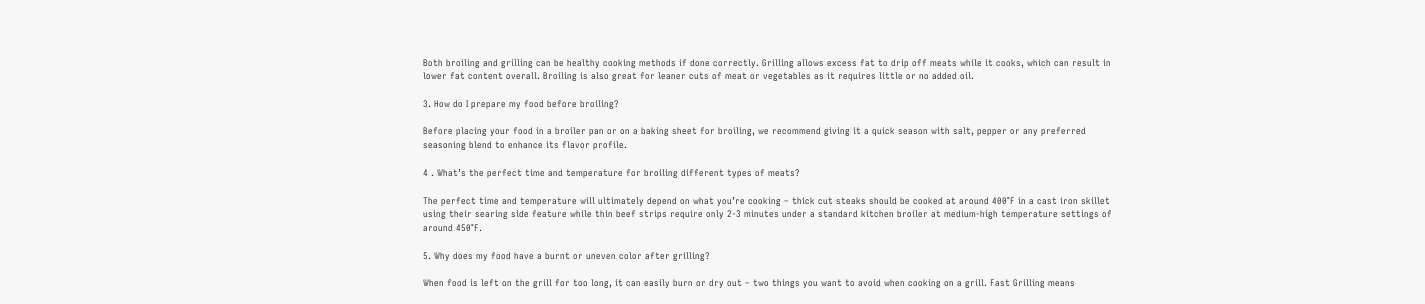Both broiling and grilling can be healthy cooking methods if done correctly. Grilling allows excess fat to drip off meats while it cooks, which can result in lower fat content overall. Broiling is also great for leaner cuts of meat or vegetables as it requires little or no added oil.

3. How do I prepare my food before broiling?

Before placing your food in a broiler pan or on a baking sheet for broiling, we recommend giving it a quick season with salt, pepper or any preferred seasoning blend to enhance its flavor profile.

4 . What’s the perfect time and temperature for broiling different types of meats?

The perfect time and temperature will ultimately depend on what you’re cooking – thick cut steaks should be cooked at around 400°F in a cast iron skillet using their searing side feature while thin beef strips require only 2-3 minutes under a standard kitchen broiler at medium-high temperature settings of around 450°F.

5. Why does my food have a burnt or uneven color after grilling?

When food is left on the grill for too long, it can easily burn or dry out – two things you want to avoid when cooking on a grill. Fast Grilling means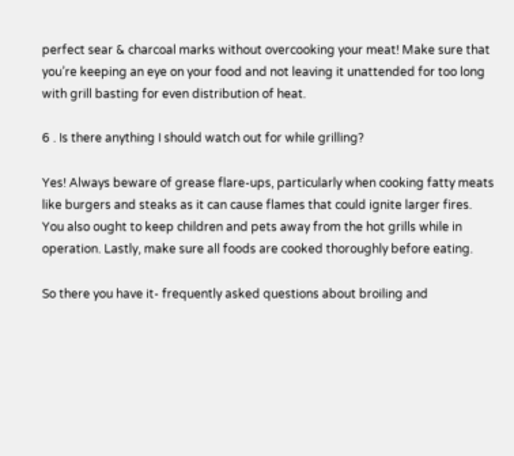perfect sear & charcoal marks without overcooking your meat! Make sure that you’re keeping an eye on your food and not leaving it unattended for too long with grill basting for even distribution of heat.

6 . Is there anything I should watch out for while grilling?

Yes! Always beware of grease flare-ups, particularly when cooking fatty meats like burgers and steaks as it can cause flames that could ignite larger fires. You also ought to keep children and pets away from the hot grills while in operation. Lastly, make sure all foods are cooked thoroughly before eating.

So there you have it- frequently asked questions about broiling and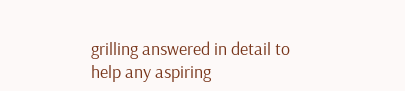grilling answered in detail to help any aspiring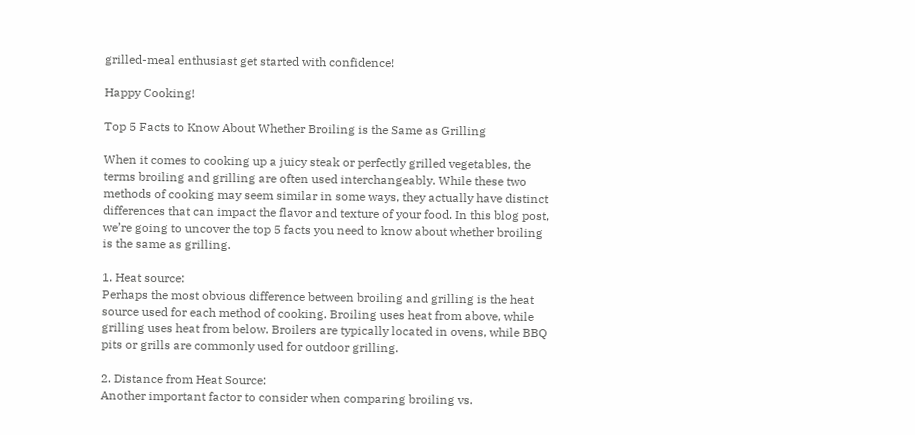grilled-meal enthusiast get started with confidence!

Happy Cooking!

Top 5 Facts to Know About Whether Broiling is the Same as Grilling

When it comes to cooking up a juicy steak or perfectly grilled vegetables, the terms broiling and grilling are often used interchangeably. While these two methods of cooking may seem similar in some ways, they actually have distinct differences that can impact the flavor and texture of your food. In this blog post, we’re going to uncover the top 5 facts you need to know about whether broiling is the same as grilling.

1. Heat source:
Perhaps the most obvious difference between broiling and grilling is the heat source used for each method of cooking. Broiling uses heat from above, while grilling uses heat from below. Broilers are typically located in ovens, while BBQ pits or grills are commonly used for outdoor grilling.

2. Distance from Heat Source:
Another important factor to consider when comparing broiling vs.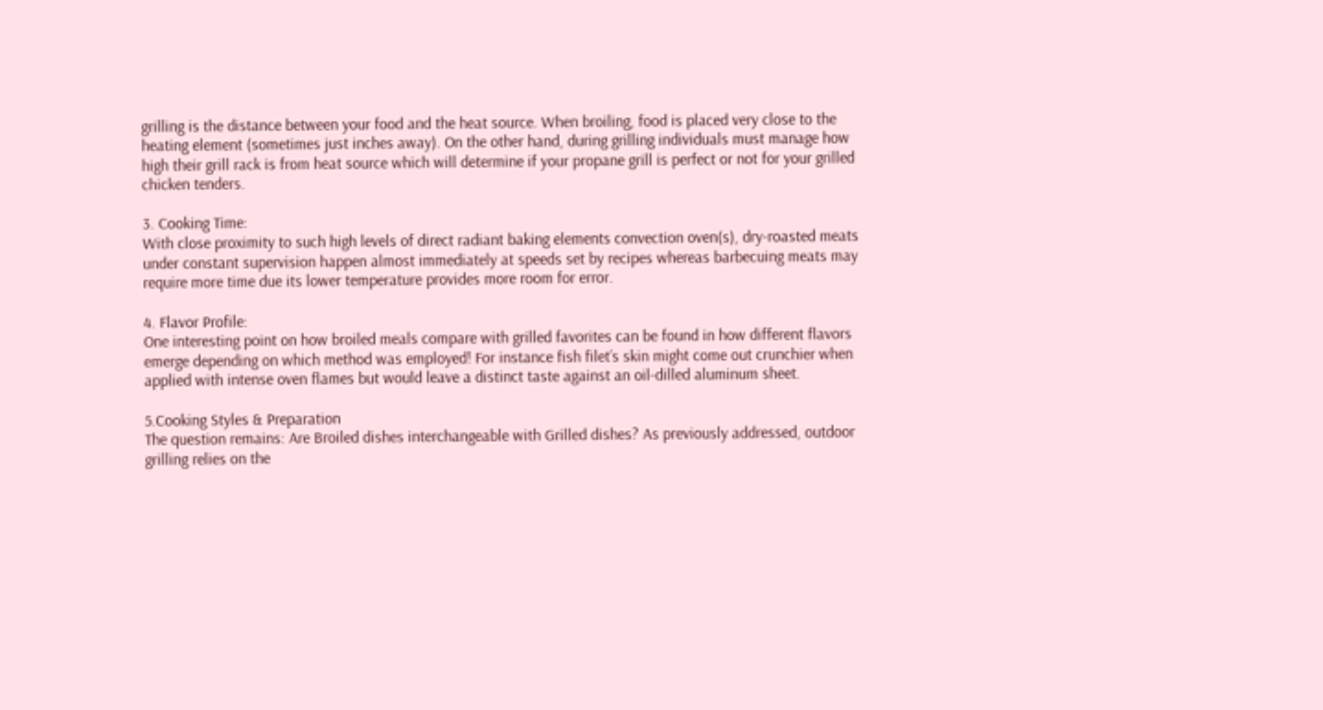grilling is the distance between your food and the heat source. When broiling, food is placed very close to the heating element (sometimes just inches away). On the other hand, during grilling individuals must manage how high their grill rack is from heat source which will determine if your propane grill is perfect or not for your grilled chicken tenders.

3. Cooking Time:
With close proximity to such high levels of direct radiant baking elements convection oven(s), dry-roasted meats under constant supervision happen almost immediately at speeds set by recipes whereas barbecuing meats may require more time due its lower temperature provides more room for error.

4. Flavor Profile:
One interesting point on how broiled meals compare with grilled favorites can be found in how different flavors emerge depending on which method was employed! For instance fish filet’s skin might come out crunchier when applied with intense oven flames but would leave a distinct taste against an oil-dilled aluminum sheet.

5.Cooking Styles & Preparation
The question remains: Are Broiled dishes interchangeable with Grilled dishes? As previously addressed, outdoor grilling relies on the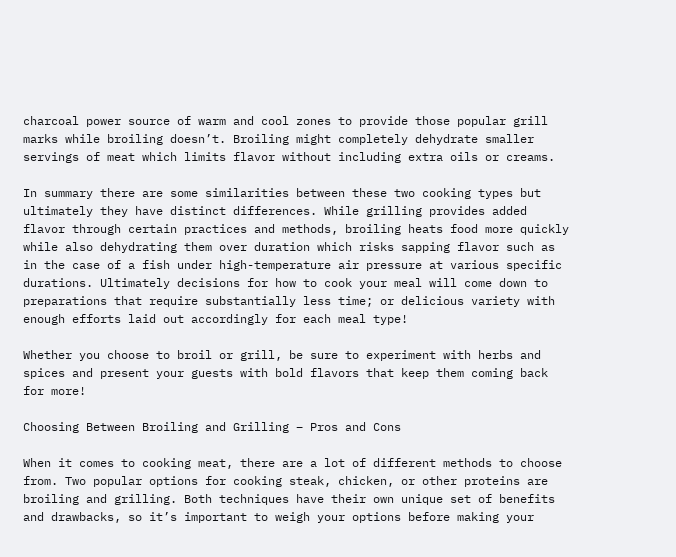charcoal power source of warm and cool zones to provide those popular grill marks while broiling doesn’t. Broiling might completely dehydrate smaller servings of meat which limits flavor without including extra oils or creams.

In summary there are some similarities between these two cooking types but ultimately they have distinct differences. While grilling provides added flavor through certain practices and methods, broiling heats food more quickly while also dehydrating them over duration which risks sapping flavor such as in the case of a fish under high-temperature air pressure at various specific durations. Ultimately decisions for how to cook your meal will come down to preparations that require substantially less time; or delicious variety with enough efforts laid out accordingly for each meal type!

Whether you choose to broil or grill, be sure to experiment with herbs and spices and present your guests with bold flavors that keep them coming back for more!

Choosing Between Broiling and Grilling – Pros and Cons

When it comes to cooking meat, there are a lot of different methods to choose from. Two popular options for cooking steak, chicken, or other proteins are broiling and grilling. Both techniques have their own unique set of benefits and drawbacks, so it’s important to weigh your options before making your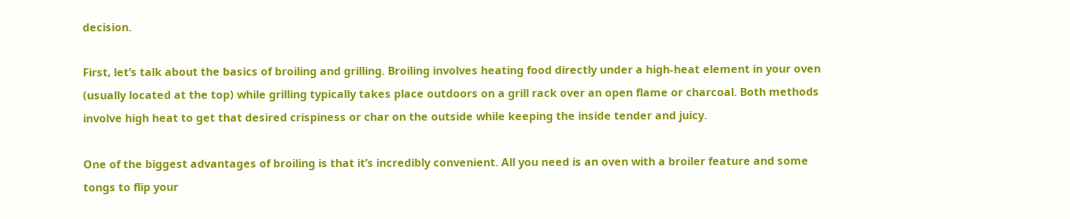decision.

First, let’s talk about the basics of broiling and grilling. Broiling involves heating food directly under a high-heat element in your oven (usually located at the top) while grilling typically takes place outdoors on a grill rack over an open flame or charcoal. Both methods involve high heat to get that desired crispiness or char on the outside while keeping the inside tender and juicy.

One of the biggest advantages of broiling is that it’s incredibly convenient. All you need is an oven with a broiler feature and some tongs to flip your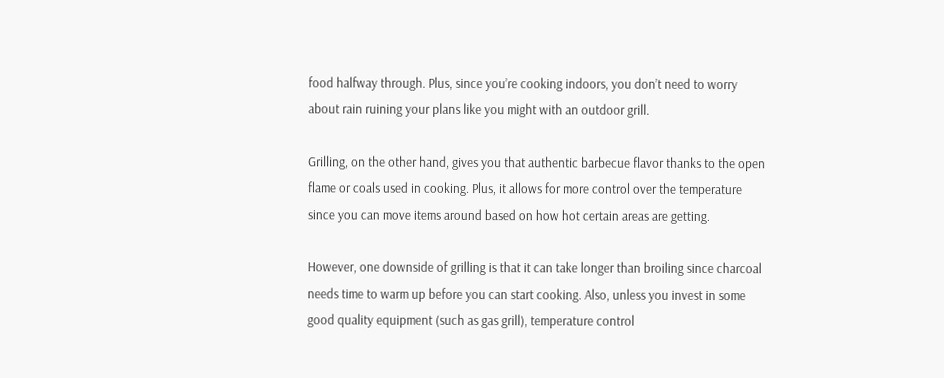food halfway through. Plus, since you’re cooking indoors, you don’t need to worry about rain ruining your plans like you might with an outdoor grill.

Grilling, on the other hand, gives you that authentic barbecue flavor thanks to the open flame or coals used in cooking. Plus, it allows for more control over the temperature since you can move items around based on how hot certain areas are getting.

However, one downside of grilling is that it can take longer than broiling since charcoal needs time to warm up before you can start cooking. Also, unless you invest in some good quality equipment (such as gas grill), temperature control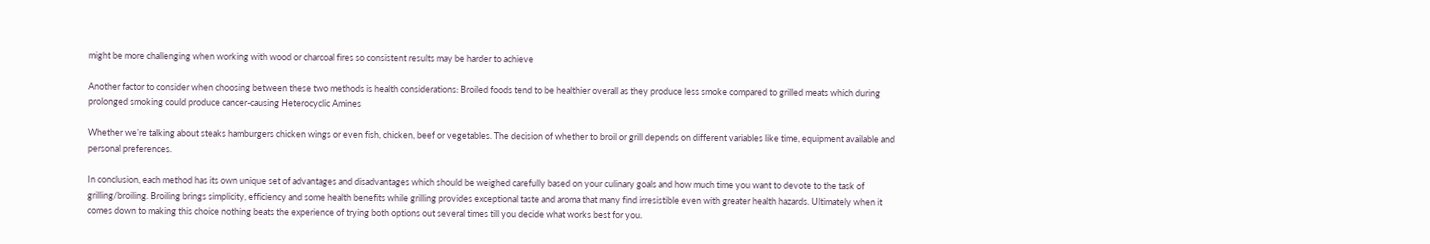might be more challenging when working with wood or charcoal fires so consistent results may be harder to achieve

Another factor to consider when choosing between these two methods is health considerations: Broiled foods tend to be healthier overall as they produce less smoke compared to grilled meats which during prolonged smoking could produce cancer-causing Heterocyclic Amines

Whether we’re talking about steaks hamburgers chicken wings or even fish, chicken, beef or vegetables. The decision of whether to broil or grill depends on different variables like time, equipment available and personal preferences.

In conclusion, each method has its own unique set of advantages and disadvantages which should be weighed carefully based on your culinary goals and how much time you want to devote to the task of grilling/broiling. Broiling brings simplicity, efficiency and some health benefits while grilling provides exceptional taste and aroma that many find irresistible even with greater health hazards. Ultimately when it comes down to making this choice nothing beats the experience of trying both options out several times till you decide what works best for you.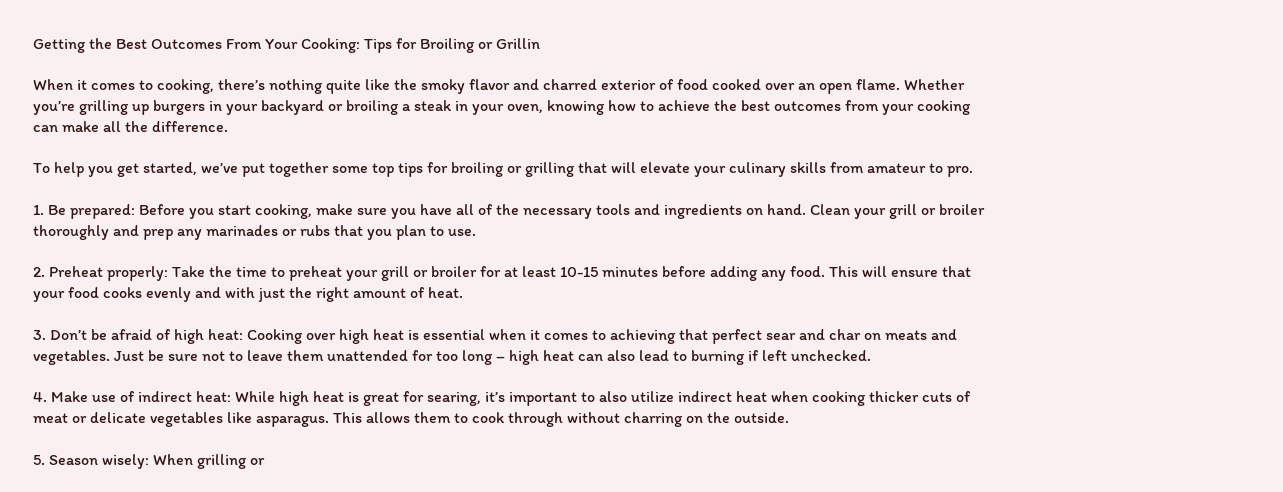Getting the Best Outcomes From Your Cooking: Tips for Broiling or Grillin

When it comes to cooking, there’s nothing quite like the smoky flavor and charred exterior of food cooked over an open flame. Whether you’re grilling up burgers in your backyard or broiling a steak in your oven, knowing how to achieve the best outcomes from your cooking can make all the difference.

To help you get started, we’ve put together some top tips for broiling or grilling that will elevate your culinary skills from amateur to pro.

1. Be prepared: Before you start cooking, make sure you have all of the necessary tools and ingredients on hand. Clean your grill or broiler thoroughly and prep any marinades or rubs that you plan to use.

2. Preheat properly: Take the time to preheat your grill or broiler for at least 10-15 minutes before adding any food. This will ensure that your food cooks evenly and with just the right amount of heat.

3. Don’t be afraid of high heat: Cooking over high heat is essential when it comes to achieving that perfect sear and char on meats and vegetables. Just be sure not to leave them unattended for too long – high heat can also lead to burning if left unchecked.

4. Make use of indirect heat: While high heat is great for searing, it’s important to also utilize indirect heat when cooking thicker cuts of meat or delicate vegetables like asparagus. This allows them to cook through without charring on the outside.

5. Season wisely: When grilling or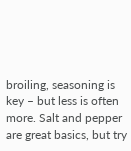broiling, seasoning is key – but less is often more. Salt and pepper are great basics, but try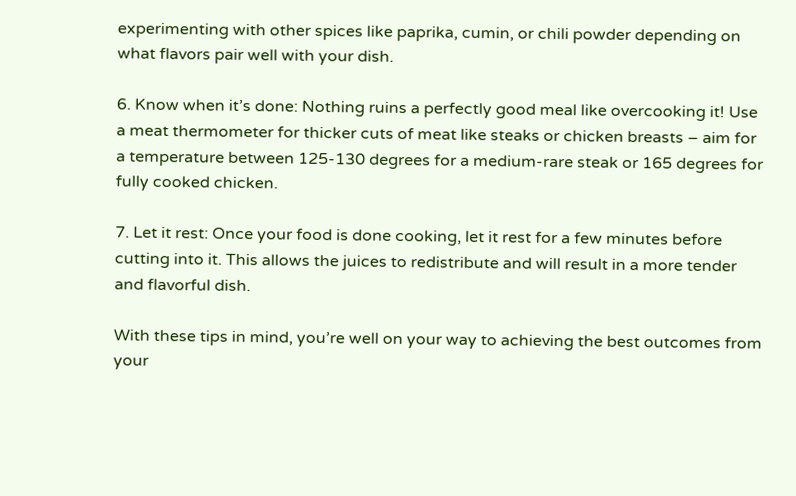experimenting with other spices like paprika, cumin, or chili powder depending on what flavors pair well with your dish.

6. Know when it’s done: Nothing ruins a perfectly good meal like overcooking it! Use a meat thermometer for thicker cuts of meat like steaks or chicken breasts – aim for a temperature between 125-130 degrees for a medium-rare steak or 165 degrees for fully cooked chicken.

7. Let it rest: Once your food is done cooking, let it rest for a few minutes before cutting into it. This allows the juices to redistribute and will result in a more tender and flavorful dish.

With these tips in mind, you’re well on your way to achieving the best outcomes from your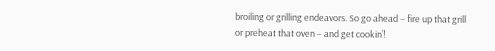broiling or grilling endeavors. So go ahead – fire up that grill or preheat that oven – and get cookin’!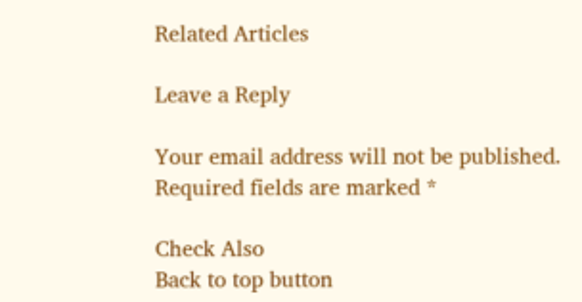Related Articles

Leave a Reply

Your email address will not be published. Required fields are marked *

Check Also
Back to top button